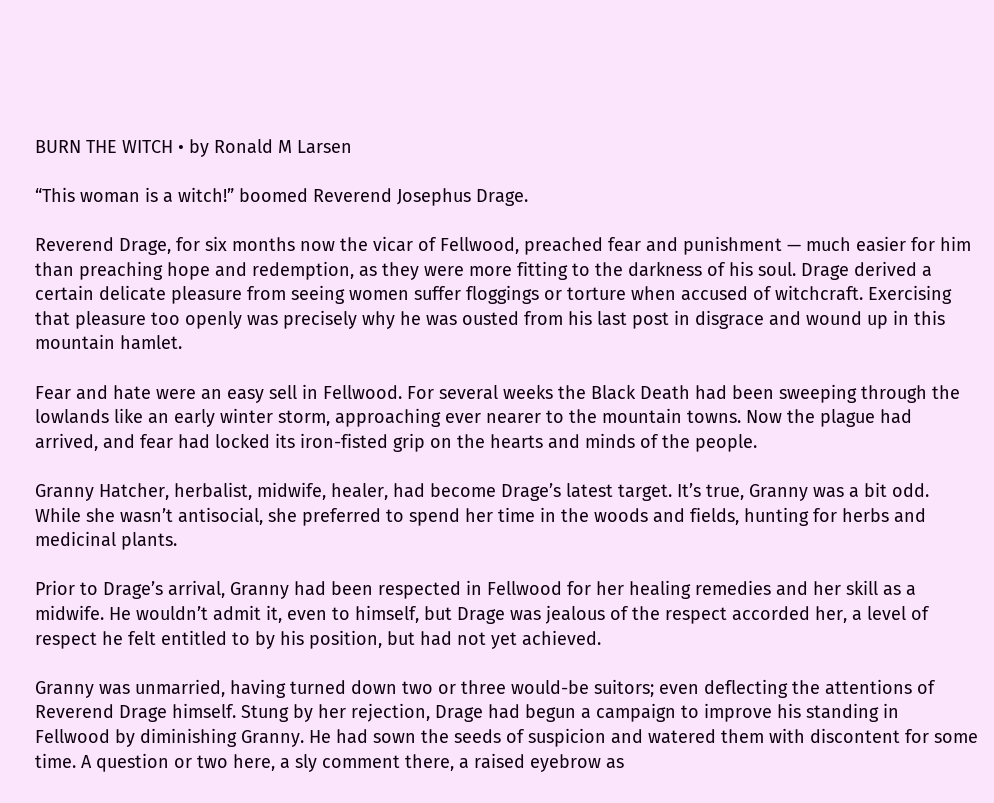BURN THE WITCH • by Ronald M Larsen

“This woman is a witch!” boomed Reverend Josephus Drage.

Reverend Drage, for six months now the vicar of Fellwood, preached fear and punishment — much easier for him than preaching hope and redemption, as they were more fitting to the darkness of his soul. Drage derived a certain delicate pleasure from seeing women suffer floggings or torture when accused of witchcraft. Exercising that pleasure too openly was precisely why he was ousted from his last post in disgrace and wound up in this mountain hamlet.

Fear and hate were an easy sell in Fellwood. For several weeks the Black Death had been sweeping through the lowlands like an early winter storm, approaching ever nearer to the mountain towns. Now the plague had arrived, and fear had locked its iron-fisted grip on the hearts and minds of the people.

Granny Hatcher, herbalist, midwife, healer, had become Drage’s latest target. It’s true, Granny was a bit odd. While she wasn’t antisocial, she preferred to spend her time in the woods and fields, hunting for herbs and medicinal plants.

Prior to Drage’s arrival, Granny had been respected in Fellwood for her healing remedies and her skill as a midwife. He wouldn’t admit it, even to himself, but Drage was jealous of the respect accorded her, a level of respect he felt entitled to by his position, but had not yet achieved.

Granny was unmarried, having turned down two or three would-be suitors; even deflecting the attentions of Reverend Drage himself. Stung by her rejection, Drage had begun a campaign to improve his standing in Fellwood by diminishing Granny. He had sown the seeds of suspicion and watered them with discontent for some time. A question or two here, a sly comment there, a raised eyebrow as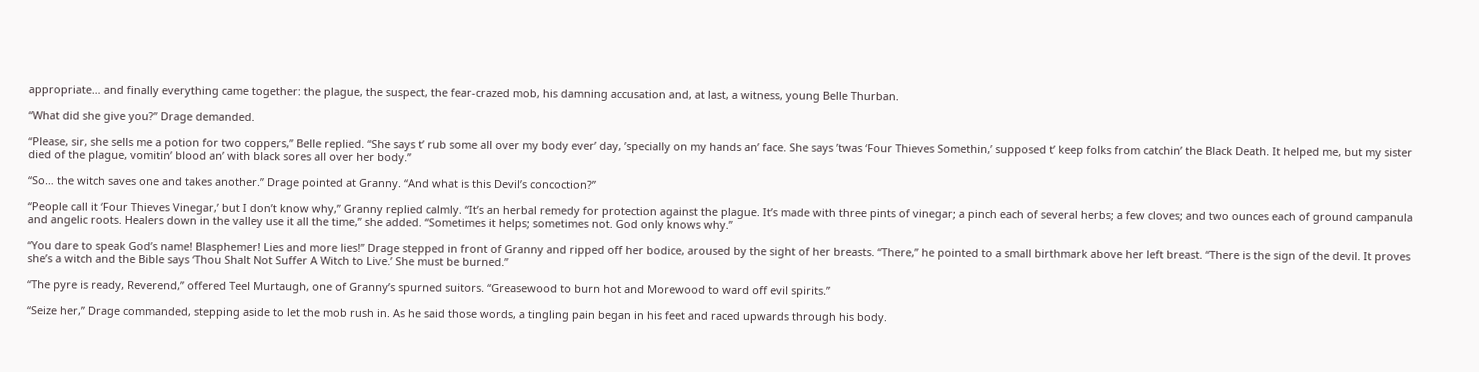appropriate… and finally everything came together: the plague, the suspect, the fear-crazed mob, his damning accusation and, at last, a witness, young Belle Thurban.

“What did she give you?” Drage demanded.

“Please, sir, she sells me a potion for two coppers,” Belle replied. “She says t’ rub some all over my body ever’ day, ’specially on my hands an’ face. She says ’twas ‘Four Thieves Somethin,’ supposed t’ keep folks from catchin’ the Black Death. It helped me, but my sister died of the plague, vomitin’ blood an’ with black sores all over her body.”

“So… the witch saves one and takes another.” Drage pointed at Granny. “And what is this Devil’s concoction?”

“People call it ‘Four Thieves Vinegar,’ but I don’t know why,” Granny replied calmly. “It’s an herbal remedy for protection against the plague. It’s made with three pints of vinegar; a pinch each of several herbs; a few cloves; and two ounces each of ground campanula and angelic roots. Healers down in the valley use it all the time,” she added. “Sometimes it helps; sometimes not. God only knows why.”

“You dare to speak God’s name! Blasphemer! Lies and more lies!” Drage stepped in front of Granny and ripped off her bodice, aroused by the sight of her breasts. “There,” he pointed to a small birthmark above her left breast. “There is the sign of the devil. It proves she’s a witch and the Bible says ‘Thou Shalt Not Suffer A Witch to Live.’ She must be burned.”

“The pyre is ready, Reverend,” offered Teel Murtaugh, one of Granny’s spurned suitors. “Greasewood to burn hot and Morewood to ward off evil spirits.”

“Seize her,” Drage commanded, stepping aside to let the mob rush in. As he said those words, a tingling pain began in his feet and raced upwards through his body.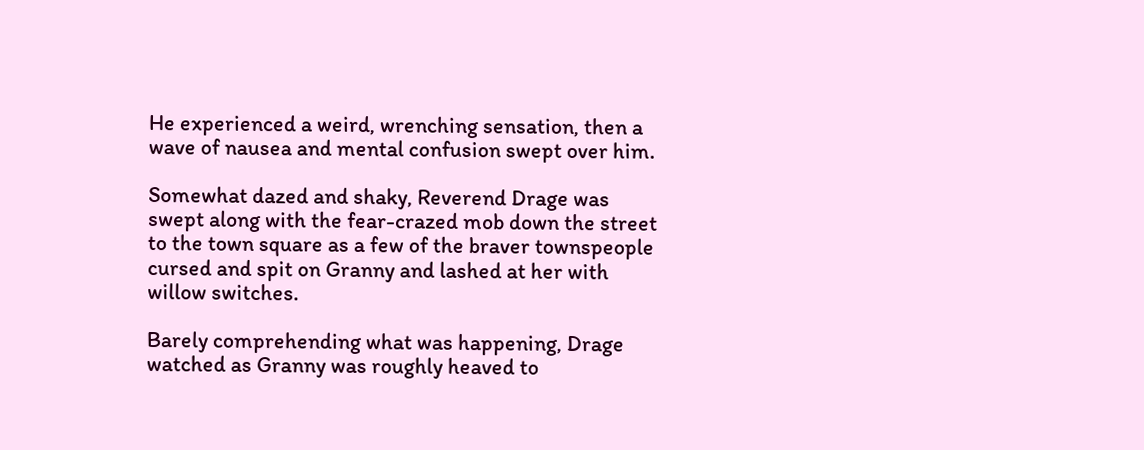He experienced a weird, wrenching sensation, then a wave of nausea and mental confusion swept over him.

Somewhat dazed and shaky, Reverend Drage was swept along with the fear-crazed mob down the street to the town square as a few of the braver townspeople cursed and spit on Granny and lashed at her with willow switches.

Barely comprehending what was happening, Drage watched as Granny was roughly heaved to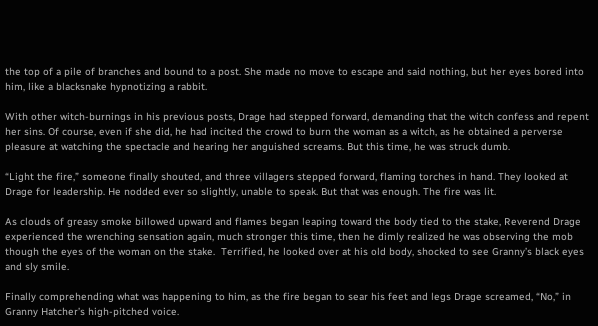the top of a pile of branches and bound to a post. She made no move to escape and said nothing, but her eyes bored into him, like a blacksnake hypnotizing a rabbit.

With other witch-burnings in his previous posts, Drage had stepped forward, demanding that the witch confess and repent her sins. Of course, even if she did, he had incited the crowd to burn the woman as a witch, as he obtained a perverse pleasure at watching the spectacle and hearing her anguished screams. But this time, he was struck dumb.

“Light the fire,” someone finally shouted, and three villagers stepped forward, flaming torches in hand. They looked at Drage for leadership. He nodded ever so slightly, unable to speak. But that was enough. The fire was lit.

As clouds of greasy smoke billowed upward and flames began leaping toward the body tied to the stake, Reverend Drage experienced the wrenching sensation again, much stronger this time, then he dimly realized he was observing the mob though the eyes of the woman on the stake.  Terrified, he looked over at his old body, shocked to see Granny’s black eyes and sly smile.

Finally comprehending what was happening to him, as the fire began to sear his feet and legs Drage screamed, “No,” in Granny Hatcher’s high-pitched voice.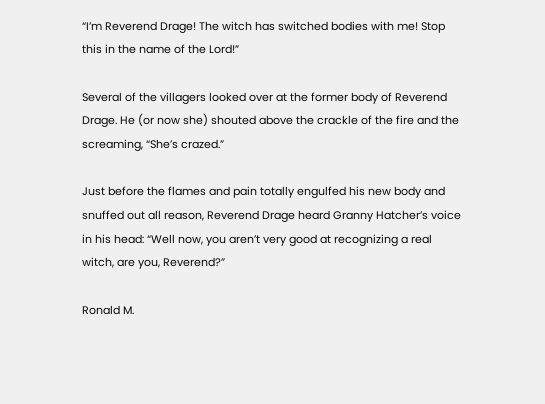“I’m Reverend Drage! The witch has switched bodies with me! Stop this in the name of the Lord!”

Several of the villagers looked over at the former body of Reverend Drage. He (or now she) shouted above the crackle of the fire and the screaming, “She’s crazed.”

Just before the flames and pain totally engulfed his new body and snuffed out all reason, Reverend Drage heard Granny Hatcher’s voice in his head: “Well now, you aren’t very good at recognizing a real witch, are you, Reverend?”

Ronald M.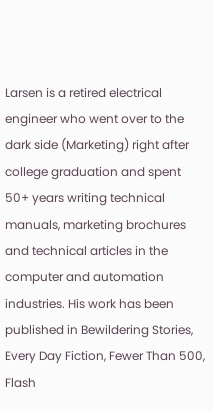Larsen is a retired electrical engineer who went over to the dark side (Marketing) right after college graduation and spent 50+ years writing technical manuals, marketing brochures and technical articles in the computer and automation industries. His work has been published in Bewildering Stories, Every Day Fiction, Fewer Than 500, Flash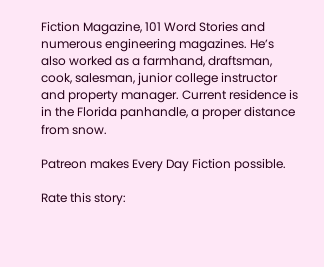Fiction Magazine, 101 Word Stories and numerous engineering magazines. He’s also worked as a farmhand, draftsman, cook, salesman, junior college instructor and property manager. Current residence is in the Florida panhandle, a proper distance from snow.

Patreon makes Every Day Fiction possible.

Rate this story: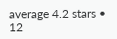average 4.2 stars • 12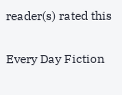reader(s) rated this

Every Day Fiction